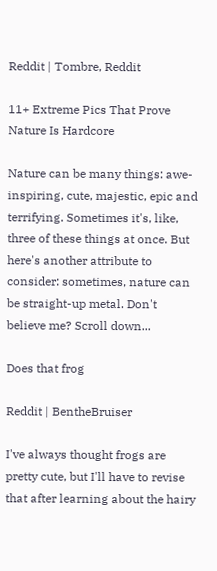Reddit | Tombre, Reddit

11+ Extreme Pics That Prove Nature Is Hardcore

Nature can be many things: awe-inspiring, cute, majestic, epic and terrifying. Sometimes it's, like, three of these things at once. But here's another attribute to consider: sometimes, nature can be straight-up metal. Don't believe me? Scroll down...

Does that frog

Reddit | BentheBruiser

I've always thought frogs are pretty cute, but I'll have to revise that after learning about the hairy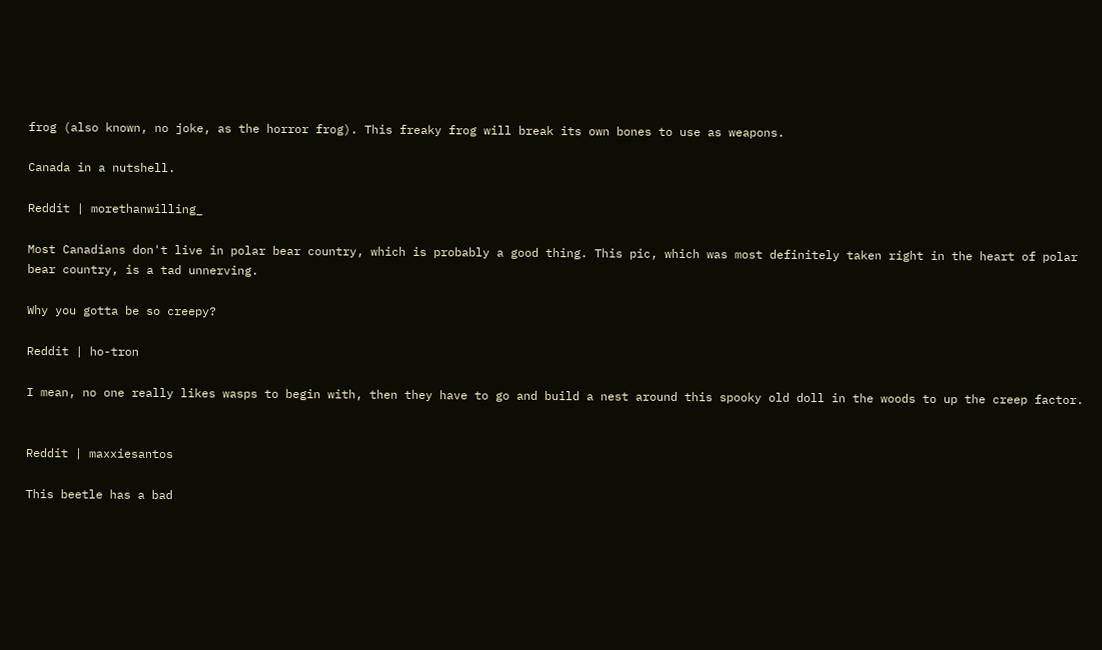frog (also known, no joke, as the horror frog). This freaky frog will break its own bones to use as weapons.

Canada in a nutshell.

Reddit | morethanwilling_

Most Canadians don't live in polar bear country, which is probably a good thing. This pic, which was most definitely taken right in the heart of polar bear country, is a tad unnerving.

Why you gotta be so creepy?

Reddit | ho-tron

I mean, no one really likes wasps to begin with, then they have to go and build a nest around this spooky old doll in the woods to up the creep factor.


Reddit | maxxiesantos

This beetle has a bad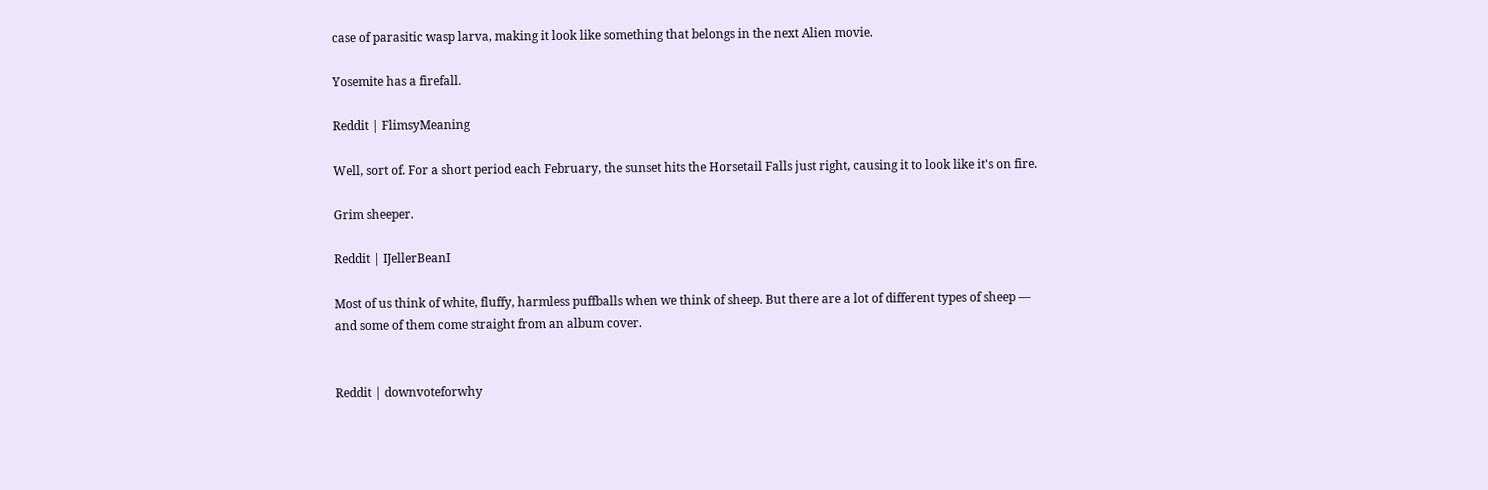case of parasitic wasp larva, making it look like something that belongs in the next Alien movie.

Yosemite has a firefall.

Reddit | FlimsyMeaning

Well, sort of. For a short period each February, the sunset hits the Horsetail Falls just right, causing it to look like it's on fire.

Grim sheeper.

Reddit | IJellerBeanI

Most of us think of white, fluffy, harmless puffballs when we think of sheep. But there are a lot of different types of sheep — and some of them come straight from an album cover.


Reddit | downvoteforwhy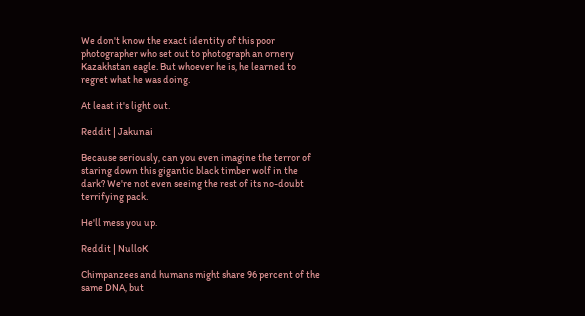We don't know the exact identity of this poor photographer who set out to photograph an ornery Kazakhstan eagle. But whoever he is, he learned to regret what he was doing.

At least it's light out.

Reddit | Jakunai

Because seriously, can you even imagine the terror of staring down this gigantic black timber wolf in the dark? We're not even seeing the rest of its no-doubt terrifying pack.

He'll mess you up.

Reddit | NulloK

Chimpanzees and humans might share 96 percent of the same DNA, but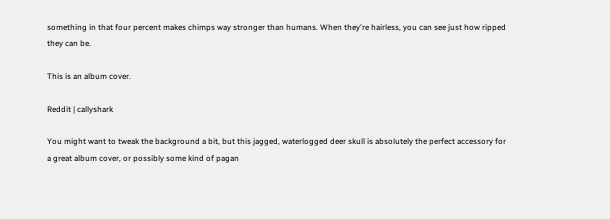something in that four percent makes chimps way stronger than humans. When they're hairless, you can see just how ripped they can be.

This is an album cover.

Reddit | callyshark

You might want to tweak the background a bit, but this jagged, waterlogged deer skull is absolutely the perfect accessory for a great album cover, or possibly some kind of pagan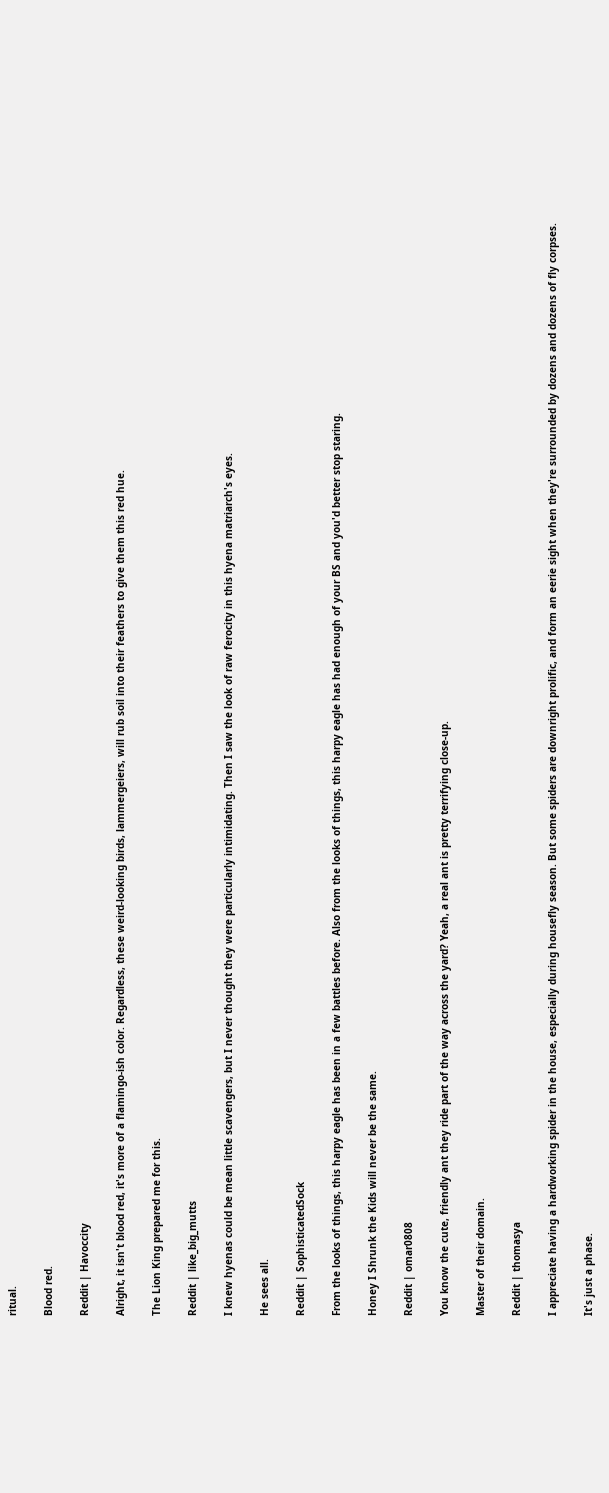ritual.

Blood red.

Reddit | Havoccity

Alright, it isn't blood red, it's more of a flamingo-ish color. Regardless, these weird-looking birds, lammergeiers, will rub soil into their feathers to give them this red hue.

The Lion King prepared me for this.

Reddit | like_big_mutts

I knew hyenas could be mean little scavengers, but I never thought they were particularly intimidating. Then I saw the look of raw ferocity in this hyena matriarch's eyes.

He sees all.

Reddit | SophisticatedSock

From the looks of things, this harpy eagle has been in a few battles before. Also from the looks of things, this harpy eagle has had enough of your BS and you'd better stop staring.

Honey I Shrunk the Kids will never be the same.

Reddit | omar0808

You know the cute, friendly ant they ride part of the way across the yard? Yeah, a real ant is pretty terrifying close-up.

Master of their domain.

Reddit | thomasya

I appreciate having a hardworking spider in the house, especially during housefly season. But some spiders are downright prolific, and form an eerie sight when they're surrounded by dozens and dozens of fly corpses.

It's just a phase.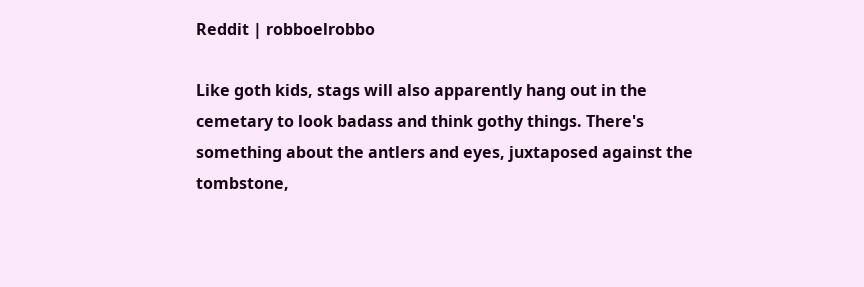Reddit | robboelrobbo

Like goth kids, stags will also apparently hang out in the cemetary to look badass and think gothy things. There's something about the antlers and eyes, juxtaposed against the tombstone,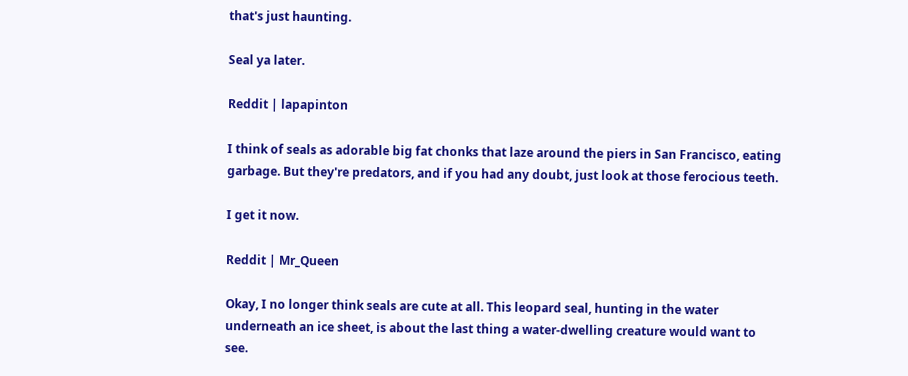that's just haunting.

Seal ya later.

Reddit | lapapinton

I think of seals as adorable big fat chonks that laze around the piers in San Francisco, eating garbage. But they're predators, and if you had any doubt, just look at those ferocious teeth.

I get it now.

Reddit | Mr_Queen

Okay, I no longer think seals are cute at all. This leopard seal, hunting in the water underneath an ice sheet, is about the last thing a water-dwelling creature would want to see.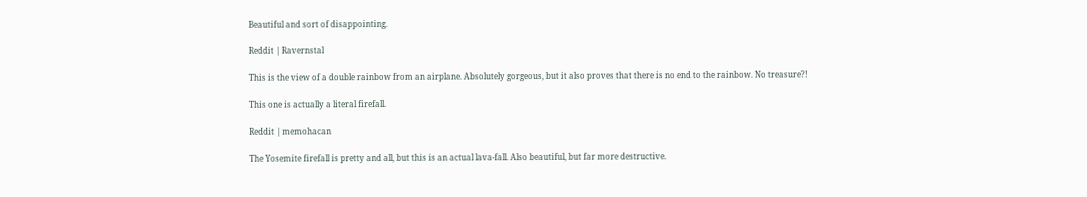Beautiful and sort of disappointing.

Reddit | Ravernstal

This is the view of a double rainbow from an airplane. Absolutely gorgeous, but it also proves that there is no end to the rainbow. No treasure?!

This one is actually a literal firefall.

Reddit | memohacan

The Yosemite firefall is pretty and all, but this is an actual lava-fall. Also beautiful, but far more destructive.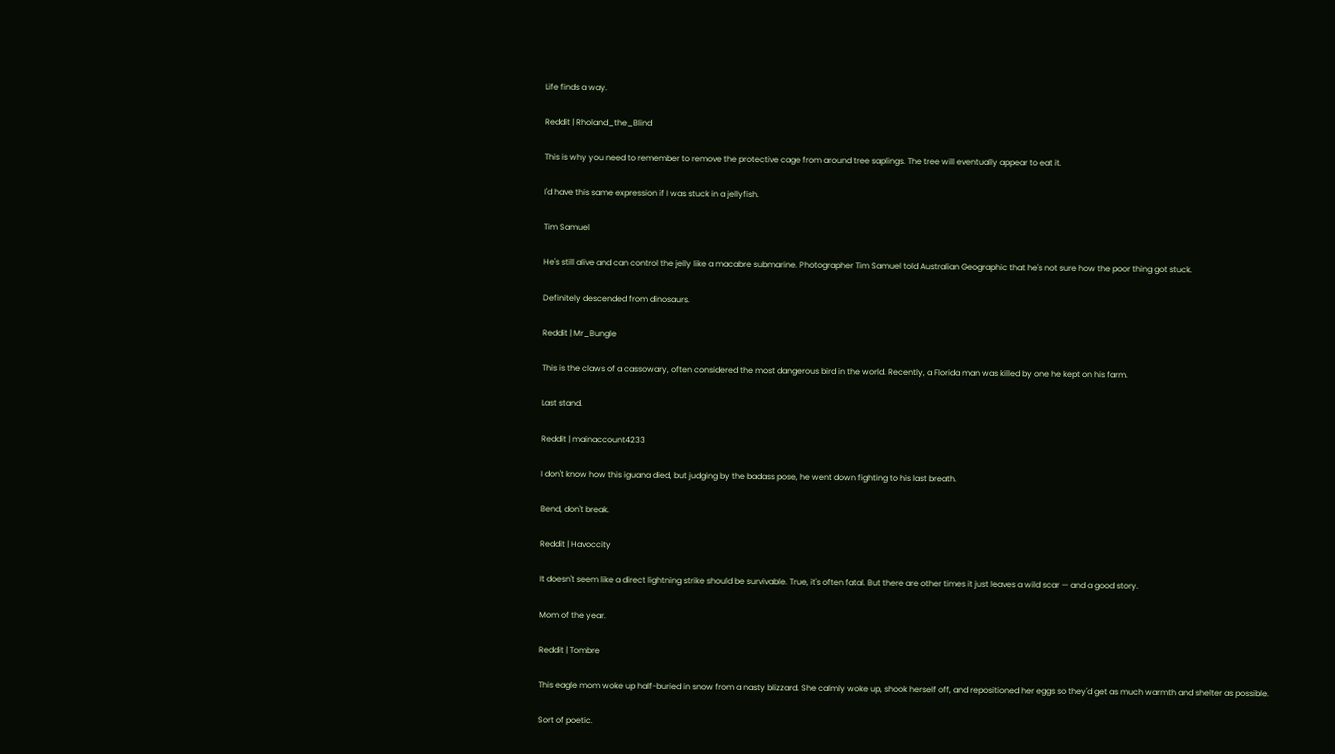Life finds a way.

Reddit | Rholand_the_Blind

This is why you need to remember to remove the protective cage from around tree saplings. The tree will eventually appear to eat it.

I'd have this same expression if I was stuck in a jellyfish.

Tim Samuel

He's still alive and can control the jelly like a macabre submarine. Photographer Tim Samuel told Australian Geographic that he's not sure how the poor thing got stuck.

Definitely descended from dinosaurs.

Reddit | Mr_Bungle

This is the claws of a cassowary, often considered the most dangerous bird in the world. Recently, a Florida man was killed by one he kept on his farm.

Last stand.

Reddit | mainaccount4233

I don't know how this iguana died, but judging by the badass pose, he went down fighting to his last breath.

Bend, don't break.

Reddit | Havoccity

It doesn't seem like a direct lightning strike should be survivable. True, it's often fatal. But there are other times it just leaves a wild scar — and a good story.

Mom of the year.

Reddit | Tombre

This eagle mom woke up half-buried in snow from a nasty blizzard. She calmly woke up, shook herself off, and repositioned her eggs so they'd get as much warmth and shelter as possible.

Sort of poetic.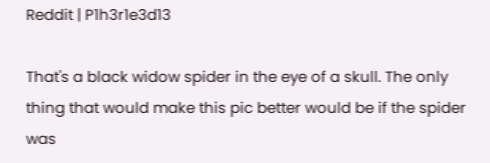Reddit | P1h3r1e3d13

That's a black widow spider in the eye of a skull. The only thing that would make this pic better would be if the spider was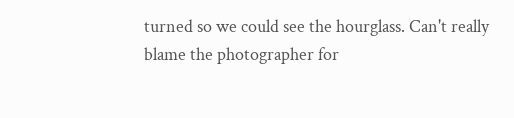turned so we could see the hourglass. Can't really blame the photographer for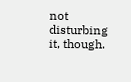not disturbing it, though.